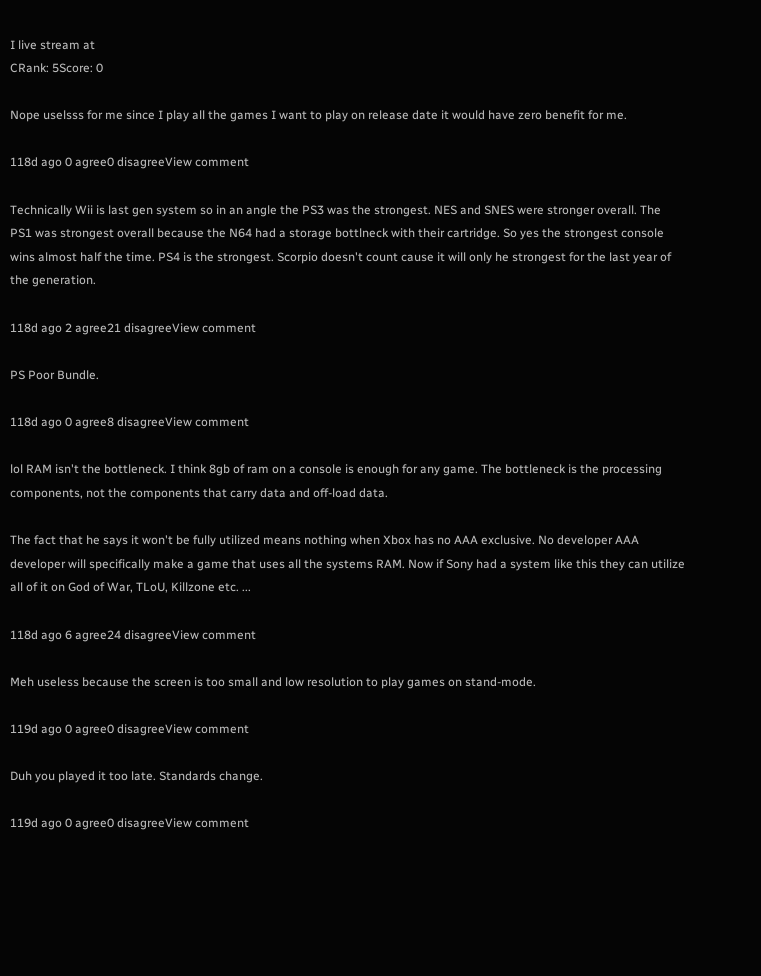I live stream at
CRank: 5Score: 0

Nope uselsss for me since I play all the games I want to play on release date it would have zero benefit for me.

118d ago 0 agree0 disagreeView comment

Technically Wii is last gen system so in an angle the PS3 was the strongest. NES and SNES were stronger overall. The PS1 was strongest overall because the N64 had a storage bottlneck with their cartridge. So yes the strongest console wins almost half the time. PS4 is the strongest. Scorpio doesn't count cause it will only he strongest for the last year of the generation.

118d ago 2 agree21 disagreeView comment

PS Poor Bundle.

118d ago 0 agree8 disagreeView comment

lol RAM isn't the bottleneck. I think 8gb of ram on a console is enough for any game. The bottleneck is the processing components, not the components that carry data and off-load data.

The fact that he says it won't be fully utilized means nothing when Xbox has no AAA exclusive. No developer AAA developer will specifically make a game that uses all the systems RAM. Now if Sony had a system like this they can utilize all of it on God of War, TLoU, Killzone etc. ...

118d ago 6 agree24 disagreeView comment

Meh useless because the screen is too small and low resolution to play games on stand-mode.

119d ago 0 agree0 disagreeView comment

Duh you played it too late. Standards change.

119d ago 0 agree0 disagreeView comment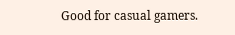Good for casual gamers.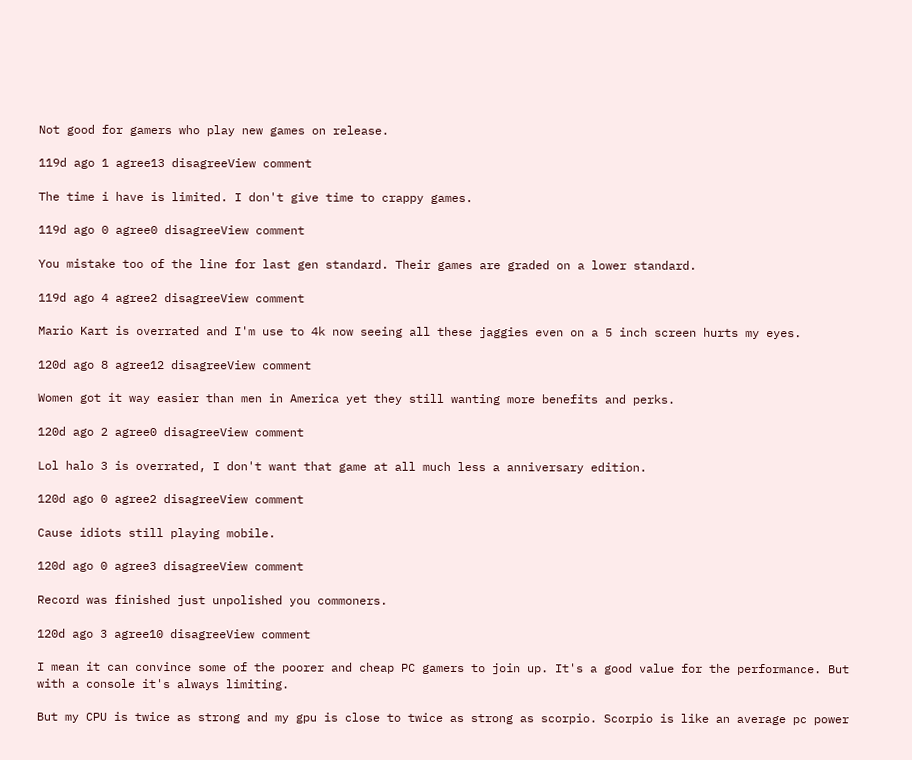Not good for gamers who play new games on release.

119d ago 1 agree13 disagreeView comment

The time i have is limited. I don't give time to crappy games.

119d ago 0 agree0 disagreeView comment

You mistake too of the line for last gen standard. Their games are graded on a lower standard.

119d ago 4 agree2 disagreeView comment

Mario Kart is overrated and I'm use to 4k now seeing all these jaggies even on a 5 inch screen hurts my eyes.

120d ago 8 agree12 disagreeView comment

Women got it way easier than men in America yet they still wanting more benefits and perks.

120d ago 2 agree0 disagreeView comment

Lol halo 3 is overrated, I don't want that game at all much less a anniversary edition.

120d ago 0 agree2 disagreeView comment

Cause idiots still playing mobile.

120d ago 0 agree3 disagreeView comment

Record was finished just unpolished you commoners.

120d ago 3 agree10 disagreeView comment

I mean it can convince some of the poorer and cheap PC gamers to join up. It's a good value for the performance. But with a console it's always limiting.

But my CPU is twice as strong and my gpu is close to twice as strong as scorpio. Scorpio is like an average pc power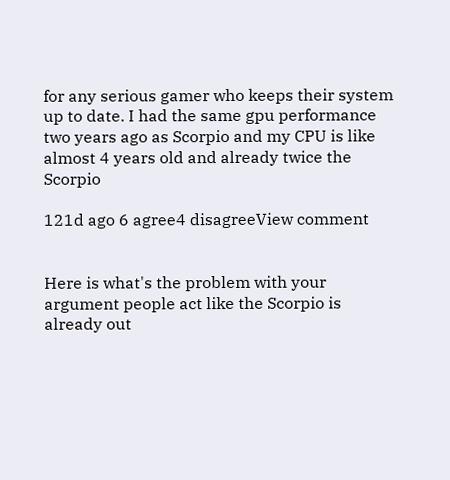for any serious gamer who keeps their system up to date. I had the same gpu performance two years ago as Scorpio and my CPU is like almost 4 years old and already twice the Scorpio

121d ago 6 agree4 disagreeView comment


Here is what's the problem with your argument people act like the Scorpio is already out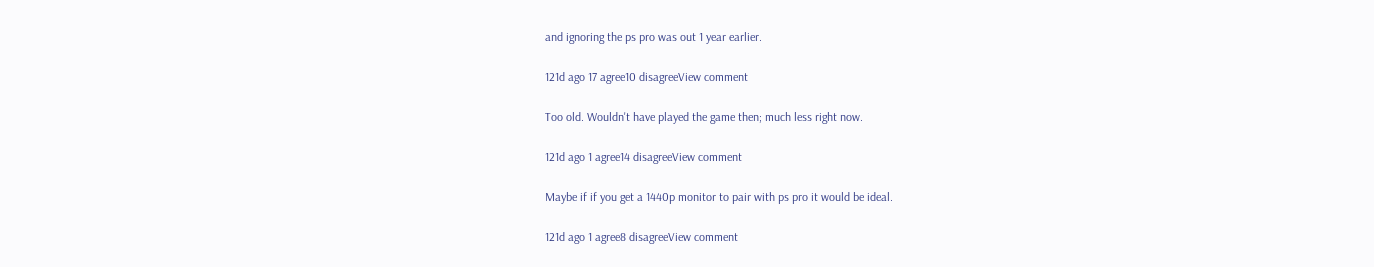and ignoring the ps pro was out 1 year earlier.

121d ago 17 agree10 disagreeView comment

Too old. Wouldn't have played the game then; much less right now.

121d ago 1 agree14 disagreeView comment

Maybe if if you get a 1440p monitor to pair with ps pro it would be ideal.

121d ago 1 agree8 disagreeView comment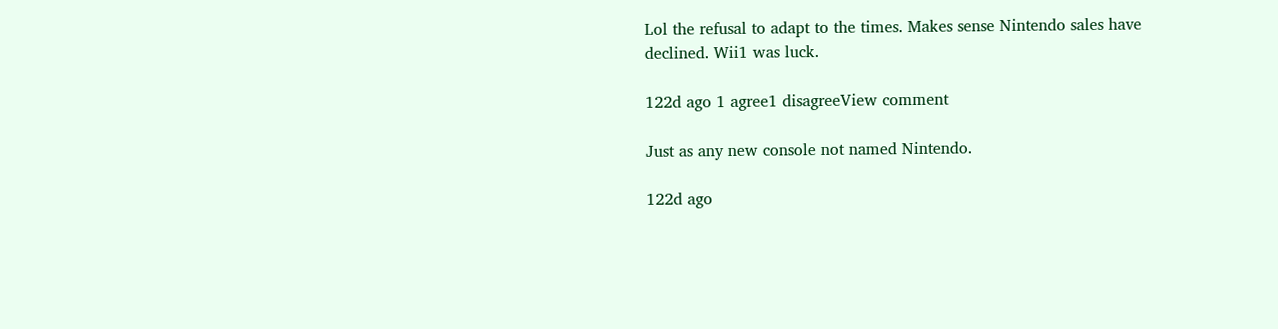Lol the refusal to adapt to the times. Makes sense Nintendo sales have declined. Wii1 was luck.

122d ago 1 agree1 disagreeView comment

Just as any new console not named Nintendo.

122d ago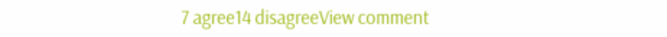7 agree14 disagreeView comment